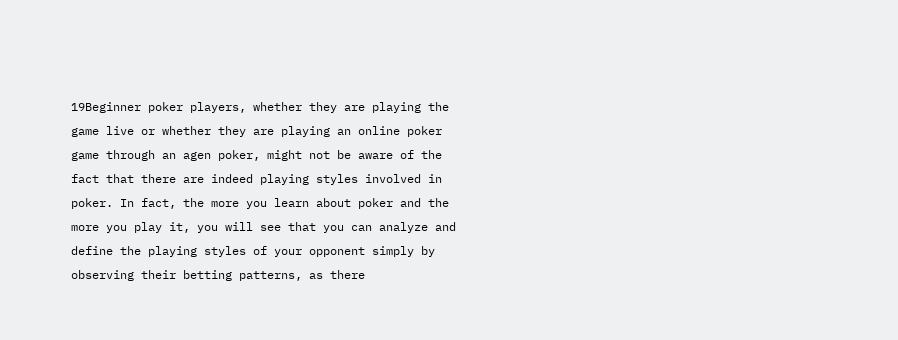19Beginner poker players, whether they are playing the game live or whether they are playing an online poker game through an agen poker, might not be aware of the fact that there are indeed playing styles involved in poker. In fact, the more you learn about poker and the more you play it, you will see that you can analyze and define the playing styles of your opponent simply by observing their betting patterns, as there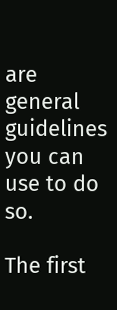are general guidelines you can use to do so.

The first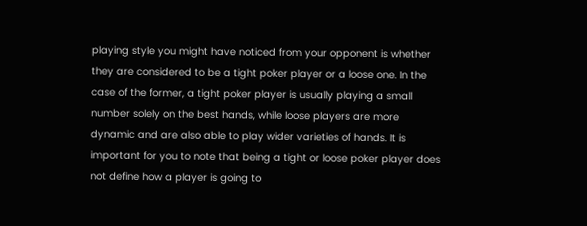playing style you might have noticed from your opponent is whether they are considered to be a tight poker player or a loose one. In the case of the former, a tight poker player is usually playing a small number solely on the best hands, while loose players are more dynamic and are also able to play wider varieties of hands. It is important for you to note that being a tight or loose poker player does not define how a player is going to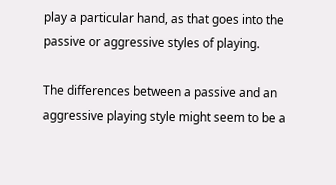play a particular hand, as that goes into the passive or aggressive styles of playing.

The differences between a passive and an aggressive playing style might seem to be a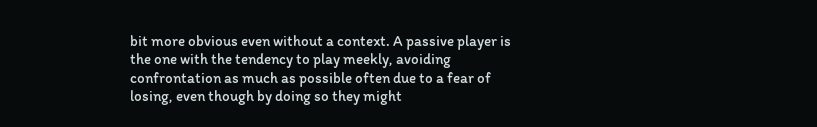bit more obvious even without a context. A passive player is the one with the tendency to play meekly, avoiding confrontation as much as possible often due to a fear of losing, even though by doing so they might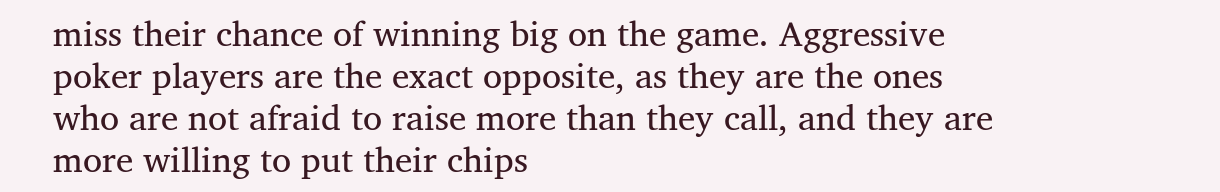miss their chance of winning big on the game. Aggressive poker players are the exact opposite, as they are the ones who are not afraid to raise more than they call, and they are more willing to put their chips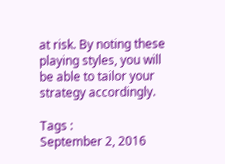at risk. By noting these playing styles, you will be able to tailor your strategy accordingly.

Tags :
September 2, 2016